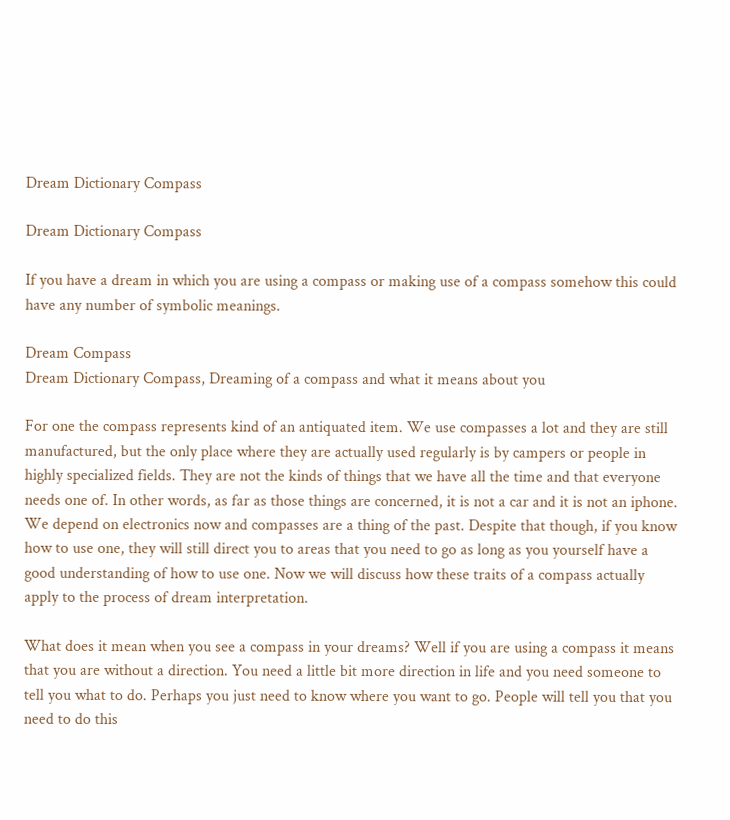Dream Dictionary Compass

Dream Dictionary Compass

If you have a dream in which you are using a compass or making use of a compass somehow this could have any number of symbolic meanings.

Dream Compass
Dream Dictionary Compass, Dreaming of a compass and what it means about you

For one the compass represents kind of an antiquated item. We use compasses a lot and they are still manufactured, but the only place where they are actually used regularly is by campers or people in highly specialized fields. They are not the kinds of things that we have all the time and that everyone needs one of. In other words, as far as those things are concerned, it is not a car and it is not an iphone. We depend on electronics now and compasses are a thing of the past. Despite that though, if you know how to use one, they will still direct you to areas that you need to go as long as you yourself have a good understanding of how to use one. Now we will discuss how these traits of a compass actually apply to the process of dream interpretation.

What does it mean when you see a compass in your dreams? Well if you are using a compass it means that you are without a direction. You need a little bit more direction in life and you need someone to tell you what to do. Perhaps you just need to know where you want to go. People will tell you that you need to do this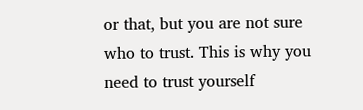or that, but you are not sure who to trust. This is why you need to trust yourself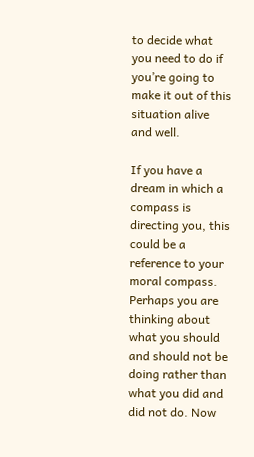to decide what you need to do if you’re going to make it out of this situation alive and well.

If you have a dream in which a compass is directing you, this could be a reference to your moral compass. Perhaps you are thinking about what you should and should not be doing rather than what you did and did not do. Now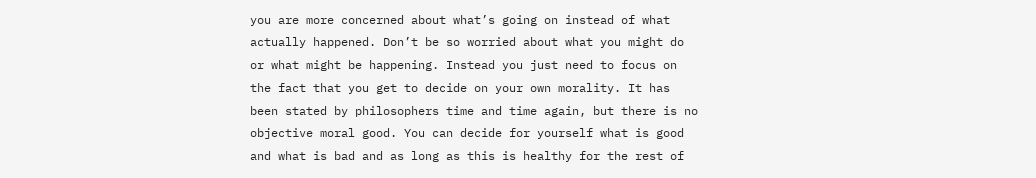you are more concerned about what’s going on instead of what actually happened. Don’t be so worried about what you might do or what might be happening. Instead you just need to focus on the fact that you get to decide on your own morality. It has been stated by philosophers time and time again, but there is no objective moral good. You can decide for yourself what is good and what is bad and as long as this is healthy for the rest of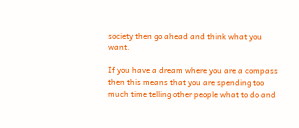society then go ahead and think what you want.

If you have a dream where you are a compass then this means that you are spending too much time telling other people what to do and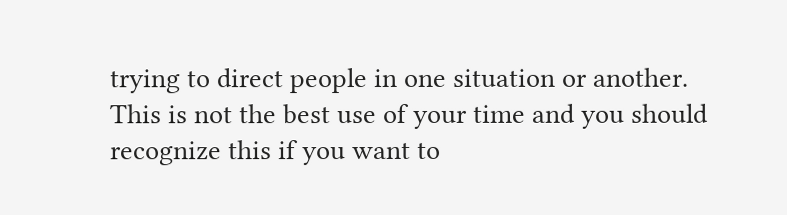trying to direct people in one situation or another. This is not the best use of your time and you should recognize this if you want to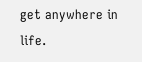get anywhere in life.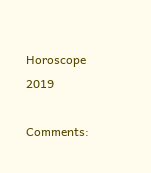Horoscope 2019

Comments: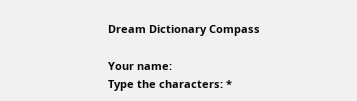Dream Dictionary Compass

Your name:
Type the characters: *